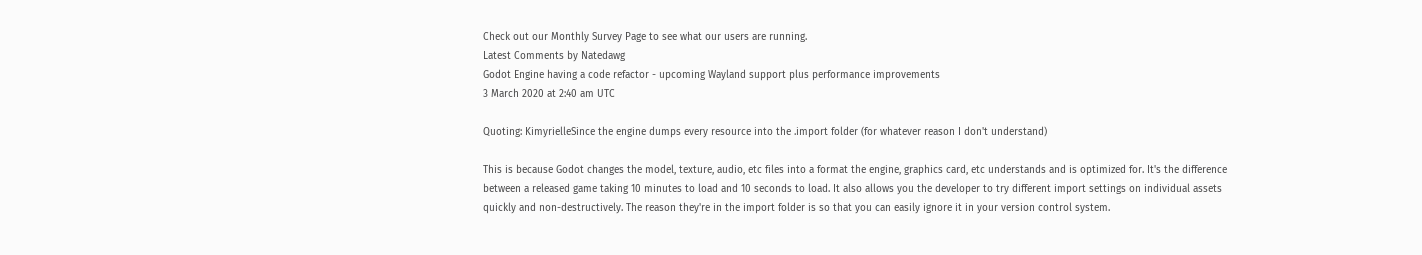Check out our Monthly Survey Page to see what our users are running.
Latest Comments by Natedawg
Godot Engine having a code refactor - upcoming Wayland support plus performance improvements
3 March 2020 at 2:40 am UTC

Quoting: KimyrielleSince the engine dumps every resource into the .import folder (for whatever reason I don't understand)

This is because Godot changes the model, texture, audio, etc files into a format the engine, graphics card, etc understands and is optimized for. It's the difference between a released game taking 10 minutes to load and 10 seconds to load. It also allows you the developer to try different import settings on individual assets quickly and non-destructively. The reason they're in the import folder is so that you can easily ignore it in your version control system.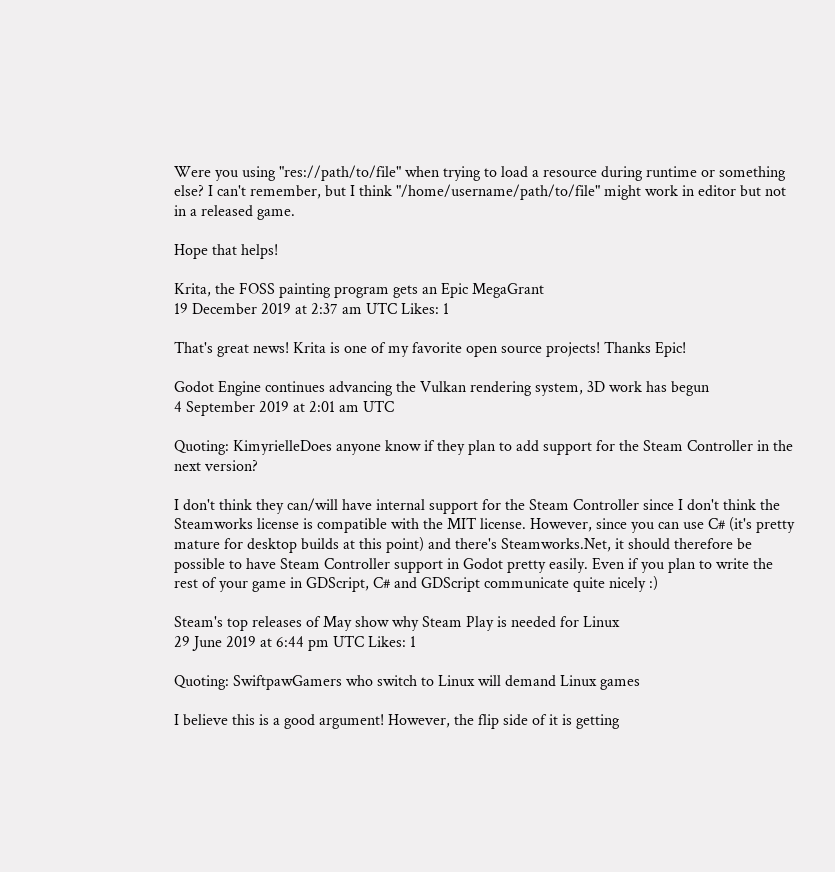Were you using "res://path/to/file" when trying to load a resource during runtime or something else? I can't remember, but I think "/home/username/path/to/file" might work in editor but not in a released game.

Hope that helps!

Krita, the FOSS painting program gets an Epic MegaGrant
19 December 2019 at 2:37 am UTC Likes: 1

That's great news! Krita is one of my favorite open source projects! Thanks Epic!

Godot Engine continues advancing the Vulkan rendering system, 3D work has begun
4 September 2019 at 2:01 am UTC

Quoting: KimyrielleDoes anyone know if they plan to add support for the Steam Controller in the next version?

I don't think they can/will have internal support for the Steam Controller since I don't think the Steamworks license is compatible with the MIT license. However, since you can use C# (it's pretty mature for desktop builds at this point) and there's Steamworks.Net, it should therefore be possible to have Steam Controller support in Godot pretty easily. Even if you plan to write the rest of your game in GDScript, C# and GDScript communicate quite nicely :)

Steam's top releases of May show why Steam Play is needed for Linux
29 June 2019 at 6:44 pm UTC Likes: 1

Quoting: SwiftpawGamers who switch to Linux will demand Linux games

I believe this is a good argument! However, the flip side of it is getting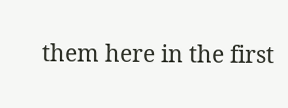them here in the first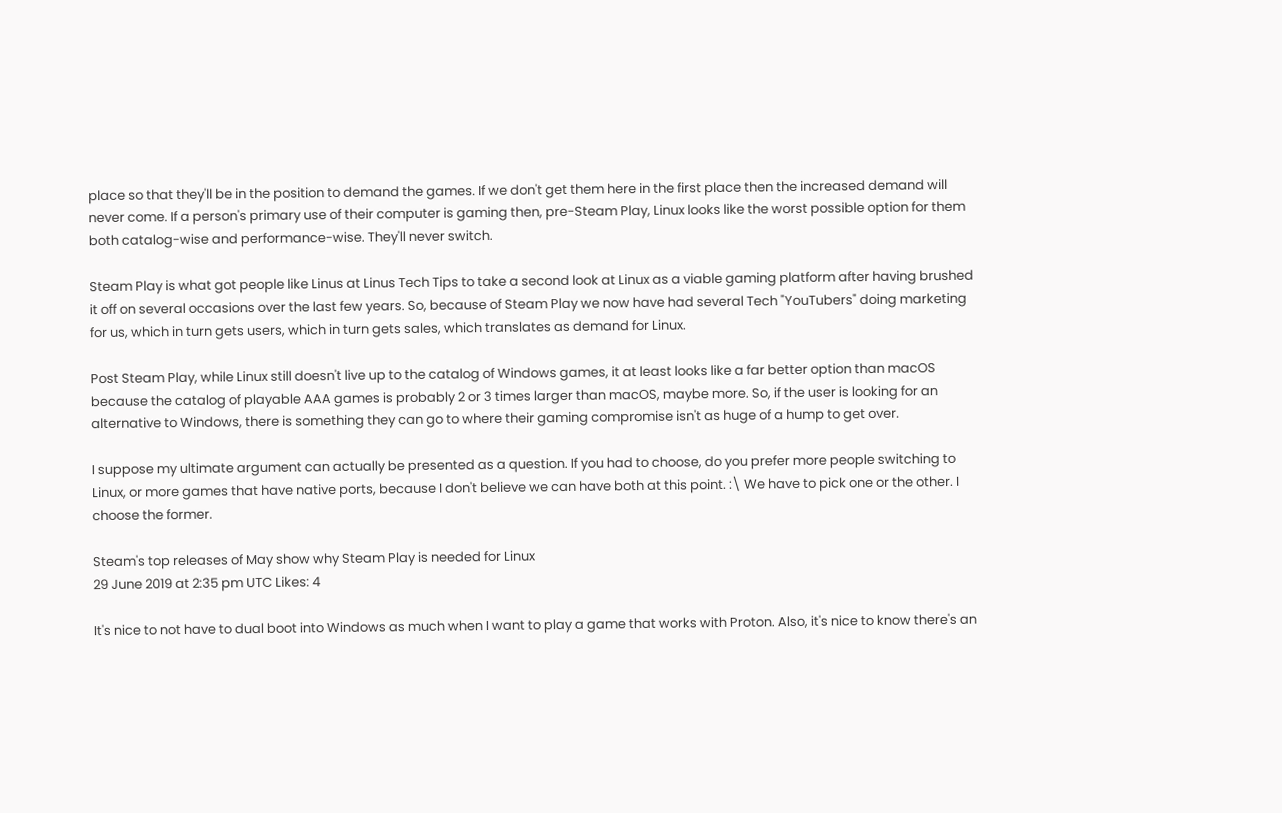place so that they'll be in the position to demand the games. If we don't get them here in the first place then the increased demand will never come. If a person's primary use of their computer is gaming then, pre-Steam Play, Linux looks like the worst possible option for them both catalog-wise and performance-wise. They'll never switch.

Steam Play is what got people like Linus at Linus Tech Tips to take a second look at Linux as a viable gaming platform after having brushed it off on several occasions over the last few years. So, because of Steam Play we now have had several Tech "YouTubers" doing marketing for us, which in turn gets users, which in turn gets sales, which translates as demand for Linux.

Post Steam Play, while Linux still doesn't live up to the catalog of Windows games, it at least looks like a far better option than macOS because the catalog of playable AAA games is probably 2 or 3 times larger than macOS, maybe more. So, if the user is looking for an alternative to Windows, there is something they can go to where their gaming compromise isn't as huge of a hump to get over.

I suppose my ultimate argument can actually be presented as a question. If you had to choose, do you prefer more people switching to Linux, or more games that have native ports, because I don't believe we can have both at this point. :\ We have to pick one or the other. I choose the former.

Steam's top releases of May show why Steam Play is needed for Linux
29 June 2019 at 2:35 pm UTC Likes: 4

It's nice to not have to dual boot into Windows as much when I want to play a game that works with Proton. Also, it's nice to know there's an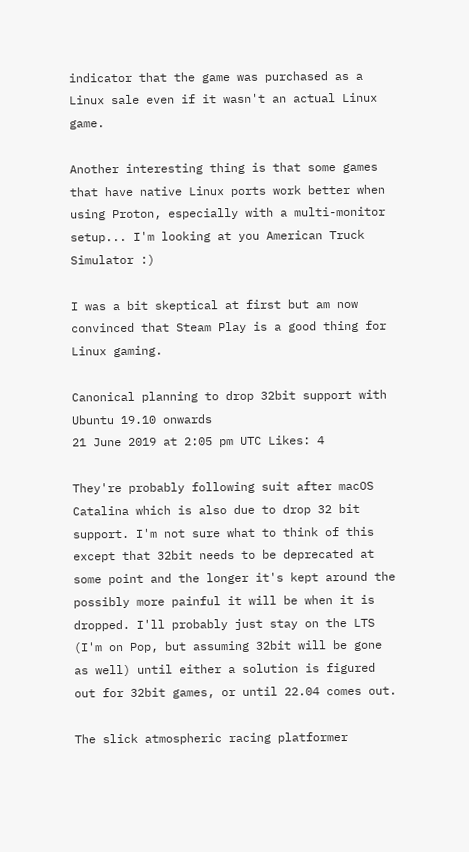indicator that the game was purchased as a Linux sale even if it wasn't an actual Linux game.

Another interesting thing is that some games that have native Linux ports work better when using Proton, especially with a multi-monitor setup... I'm looking at you American Truck Simulator :)

I was a bit skeptical at first but am now convinced that Steam Play is a good thing for Linux gaming.

Canonical planning to drop 32bit support with Ubuntu 19.10 onwards
21 June 2019 at 2:05 pm UTC Likes: 4

They're probably following suit after macOS Catalina which is also due to drop 32 bit support. I'm not sure what to think of this except that 32bit needs to be deprecated at some point and the longer it's kept around the possibly more painful it will be when it is dropped. I'll probably just stay on the LTS (I'm on Pop, but assuming 32bit will be gone as well) until either a solution is figured out for 32bit games, or until 22.04 comes out.

The slick atmospheric racing platformer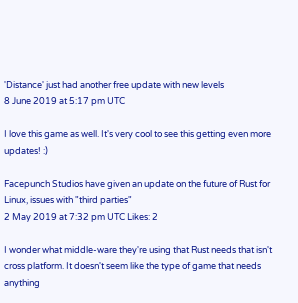'Distance' just had another free update with new levels
8 June 2019 at 5:17 pm UTC

I love this game as well. It's very cool to see this getting even more updates! :)

Facepunch Studios have given an update on the future of Rust for Linux, issues with "third parties"
2 May 2019 at 7:32 pm UTC Likes: 2

I wonder what middle-ware they're using that Rust needs that isn't cross platform. It doesn't seem like the type of game that needs anything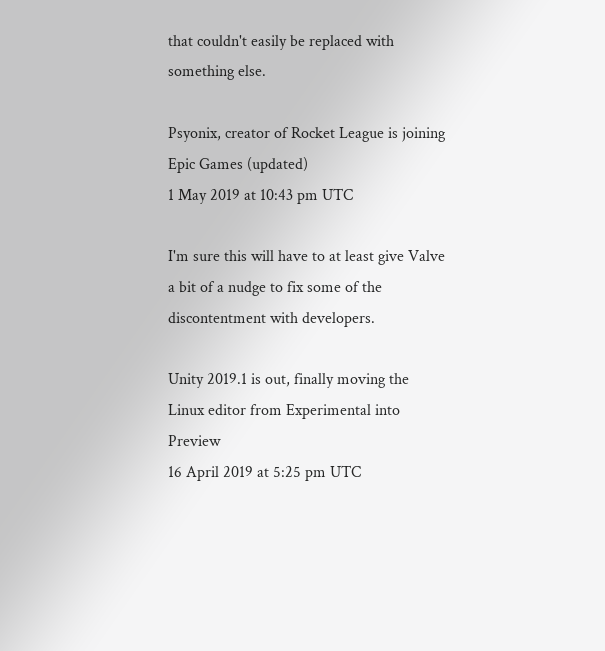that couldn't easily be replaced with something else.

Psyonix, creator of Rocket League is joining Epic Games (updated)
1 May 2019 at 10:43 pm UTC

I'm sure this will have to at least give Valve a bit of a nudge to fix some of the discontentment with developers.

Unity 2019.1 is out, finally moving the Linux editor from Experimental into Preview
16 April 2019 at 5:25 pm UTC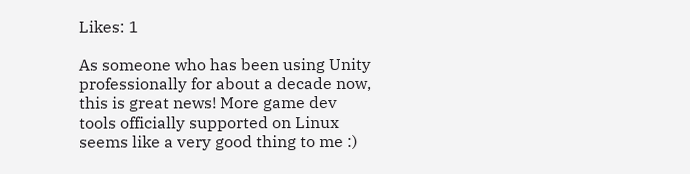Likes: 1

As someone who has been using Unity professionally for about a decade now, this is great news! More game dev tools officially supported on Linux seems like a very good thing to me :)